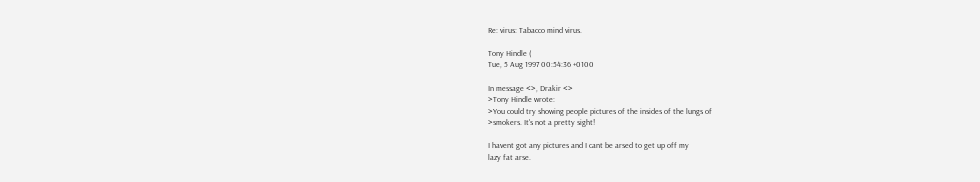Re: virus: Tabacco mind virus.

Tony Hindle (
Tue, 5 Aug 1997 00:54:36 +0100

In message <>, Drakir <>
>Tony Hindle wrote:
>You could try showing people pictures of the insides of the lungs of
>smokers. It's not a pretty sight!

I havent got any pictures and I cant be arsed to get up off my
lazy fat arse.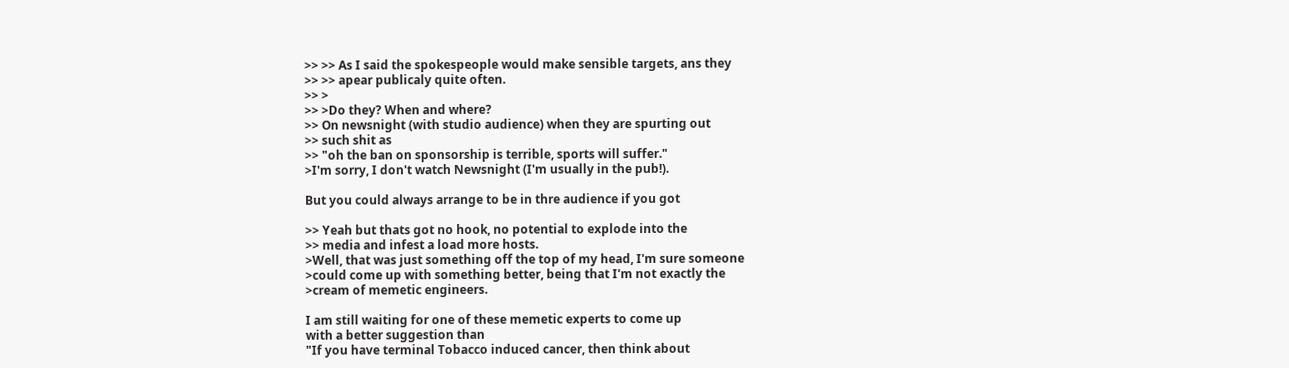>> >> As I said the spokespeople would make sensible targets, ans they
>> >> apear publicaly quite often.
>> >
>> >Do they? When and where?
>> On newsnight (with studio audience) when they are spurting out
>> such shit as
>> "oh the ban on sponsorship is terrible, sports will suffer."
>I'm sorry, I don't watch Newsnight (I'm usually in the pub!).

But you could always arrange to be in thre audience if you got

>> Yeah but thats got no hook, no potential to explode into the
>> media and infest a load more hosts.
>Well, that was just something off the top of my head, I'm sure someone
>could come up with something better, being that I'm not exactly the
>cream of memetic engineers.

I am still waiting for one of these memetic experts to come up
with a better suggestion than
"If you have terminal Tobacco induced cancer, then think about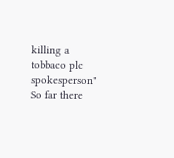killing a tobbaco plc spokesperson"
So far there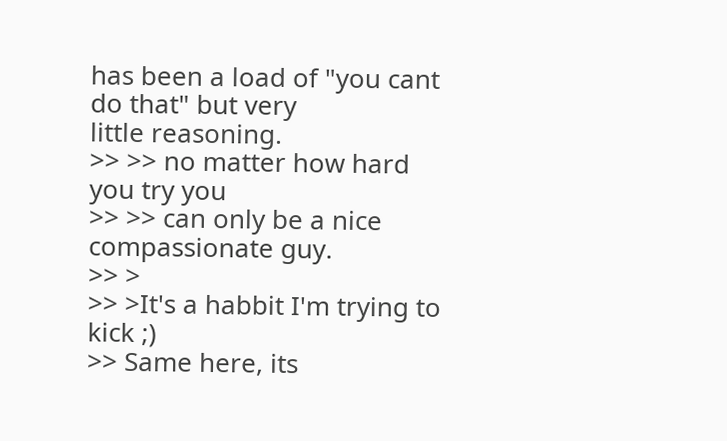has been a load of "you cant do that" but very
little reasoning.
>> >> no matter how hard you try you
>> >> can only be a nice compassionate guy.
>> >
>> >It's a habbit I'm trying to kick ;)
>> Same here, its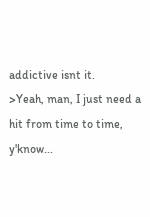addictive isnt it.
>Yeah, man, I just need a hit from time to time, y'know...